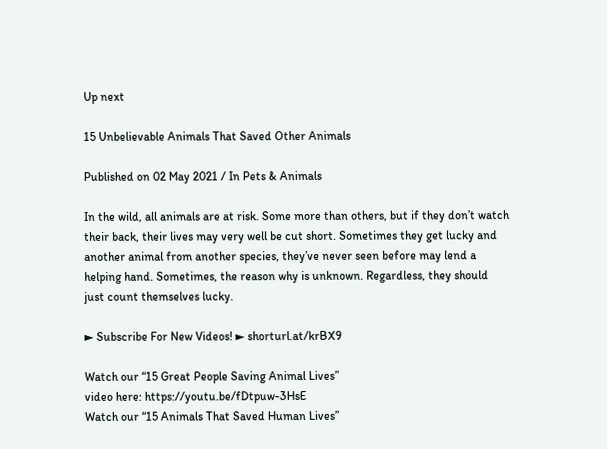Up next

15 Unbelievable Animals That Saved Other Animals

Published on 02 May 2021 / In Pets & Animals

In the wild, all animals are at risk. Some more than others, but if they don’t watch their back, their lives may very well be cut short. Sometimes they get lucky and another animal from another species, they’ve never seen before may lend a helping hand. Sometimes, the reason why is unknown. Regardless, they should just count themselves lucky.

► Subscribe For New Videos! ► shorturl.at/krBX9

Watch our “15 Great People Saving Animal Lives”
video here: https://youtu.be/fDtpuw-3HsE
Watch our “15 Animals That Saved Human Lives”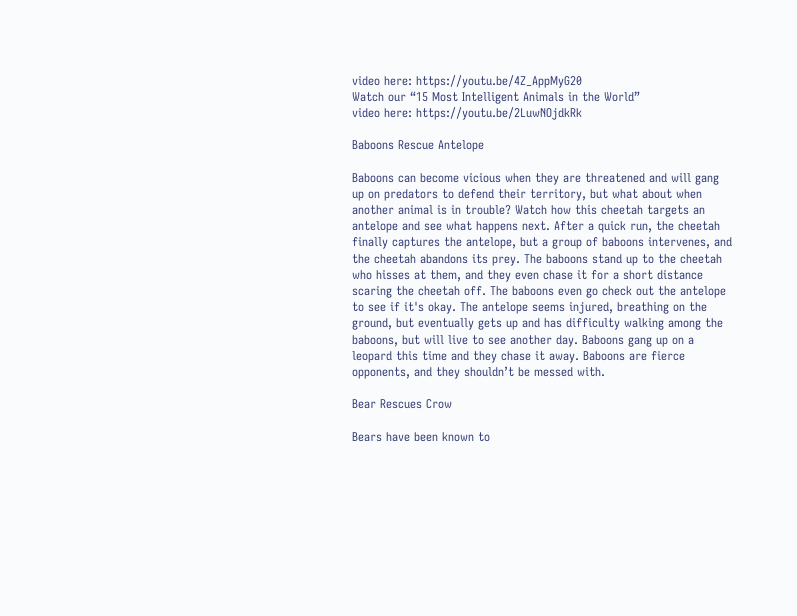video here: https://youtu.be/4Z_AppMyG20
Watch our “15 Most Intelligent Animals in the World”
video here: https://youtu.be/2LuwNOjdkRk

Baboons Rescue Antelope

Baboons can become vicious when they are threatened and will gang up on predators to defend their territory, but what about when another animal is in trouble? Watch how this cheetah targets an antelope and see what happens next. After a quick run, the cheetah finally captures the antelope, but a group of baboons intervenes, and the cheetah abandons its prey. The baboons stand up to the cheetah who hisses at them, and they even chase it for a short distance scaring the cheetah off. The baboons even go check out the antelope to see if it's okay. The antelope seems injured, breathing on the ground, but eventually gets up and has difficulty walking among the baboons, but will live to see another day. Baboons gang up on a leopard this time and they chase it away. Baboons are fierce opponents, and they shouldn’t be messed with.

Bear Rescues Crow

Bears have been known to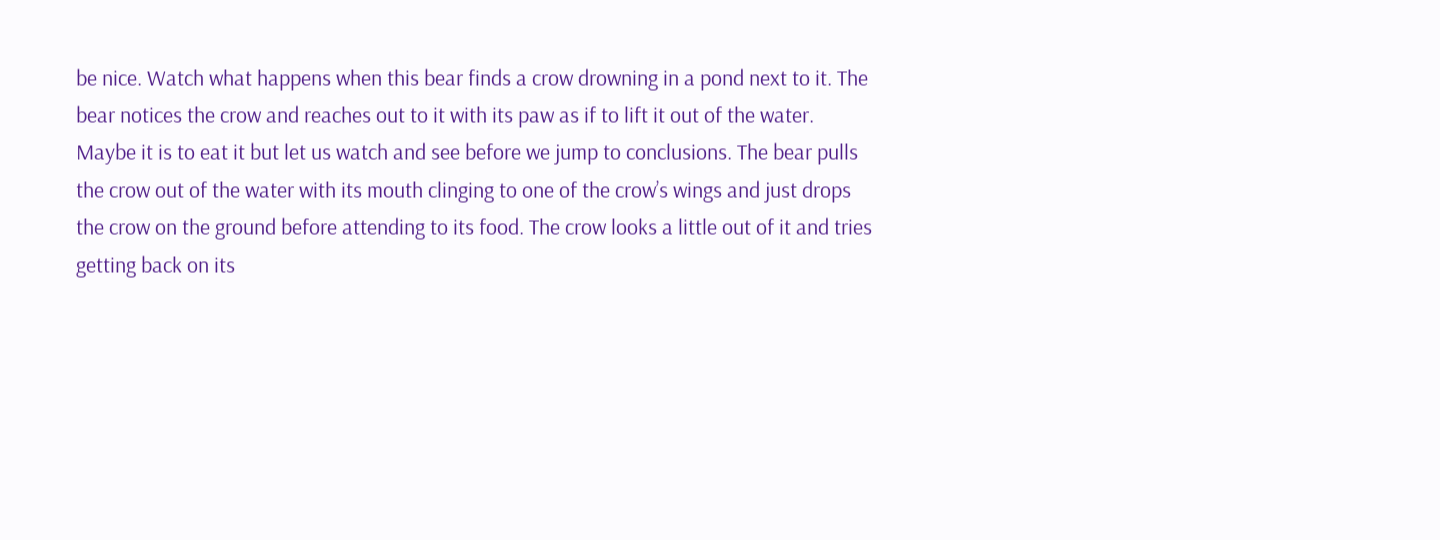be nice. Watch what happens when this bear finds a crow drowning in a pond next to it. The bear notices the crow and reaches out to it with its paw as if to lift it out of the water. Maybe it is to eat it but let us watch and see before we jump to conclusions. The bear pulls the crow out of the water with its mouth clinging to one of the crow’s wings and just drops the crow on the ground before attending to its food. The crow looks a little out of it and tries getting back on its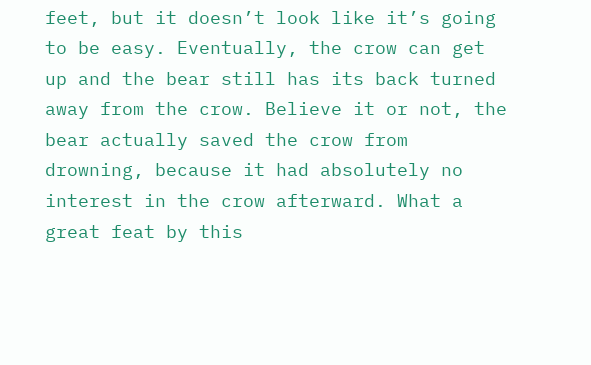feet, but it doesn’t look like it’s going to be easy. Eventually, the crow can get up and the bear still has its back turned away from the crow. Believe it or not, the bear actually saved the crow from drowning, because it had absolutely no interest in the crow afterward. What a great feat by this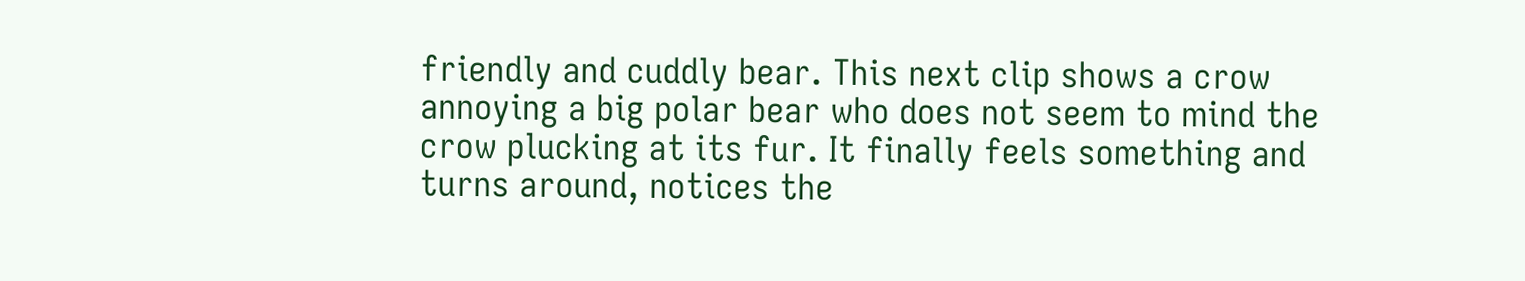friendly and cuddly bear. This next clip shows a crow annoying a big polar bear who does not seem to mind the crow plucking at its fur. It finally feels something and turns around, notices the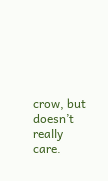crow, but doesn’t really care.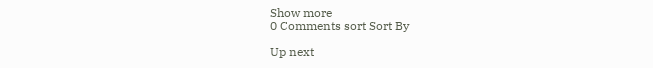Show more
0 Comments sort Sort By

Up next